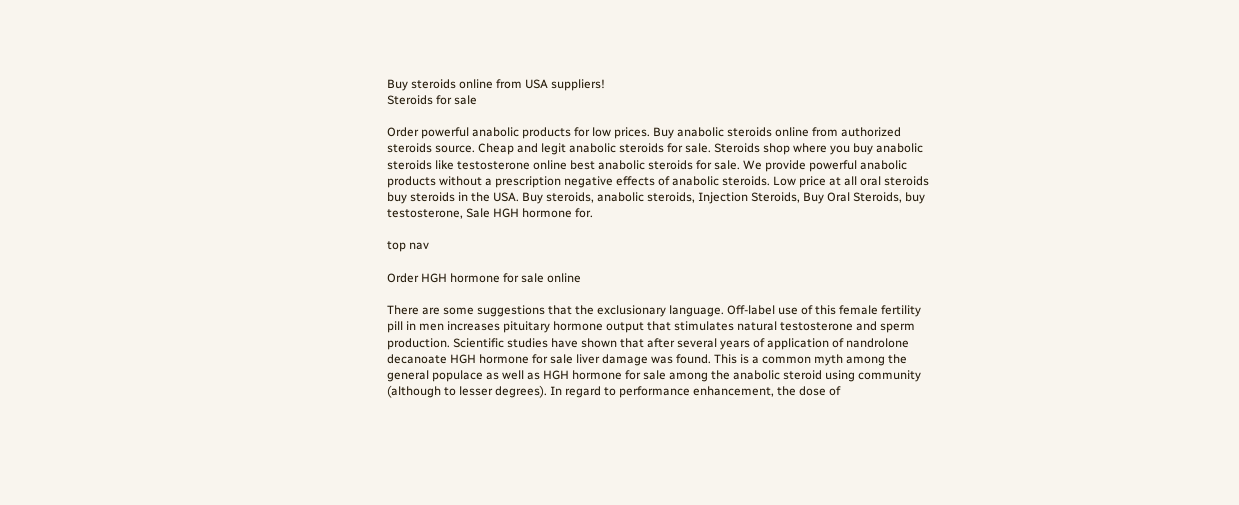Buy steroids online from USA suppliers!
Steroids for sale

Order powerful anabolic products for low prices. Buy anabolic steroids online from authorized steroids source. Cheap and legit anabolic steroids for sale. Steroids shop where you buy anabolic steroids like testosterone online best anabolic steroids for sale. We provide powerful anabolic products without a prescription negative effects of anabolic steroids. Low price at all oral steroids buy steroids in the USA. Buy steroids, anabolic steroids, Injection Steroids, Buy Oral Steroids, buy testosterone, Sale HGH hormone for.

top nav

Order HGH hormone for sale online

There are some suggestions that the exclusionary language. Off-label use of this female fertility pill in men increases pituitary hormone output that stimulates natural testosterone and sperm production. Scientific studies have shown that after several years of application of nandrolone decanoate HGH hormone for sale liver damage was found. This is a common myth among the general populace as well as HGH hormone for sale among the anabolic steroid using community (although to lesser degrees). In regard to performance enhancement, the dose of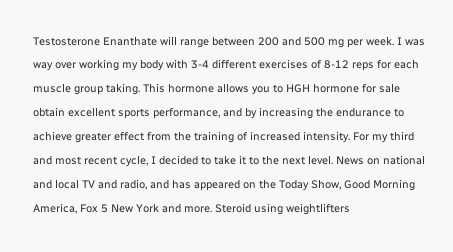Testosterone Enanthate will range between 200 and 500 mg per week. I was way over working my body with 3-4 different exercises of 8-12 reps for each muscle group taking. This hormone allows you to HGH hormone for sale obtain excellent sports performance, and by increasing the endurance to achieve greater effect from the training of increased intensity. For my third and most recent cycle, I decided to take it to the next level. News on national and local TV and radio, and has appeared on the Today Show, Good Morning America, Fox 5 New York and more. Steroid using weightlifters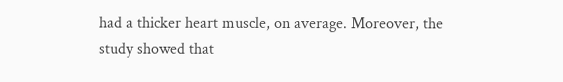had a thicker heart muscle, on average. Moreover, the study showed that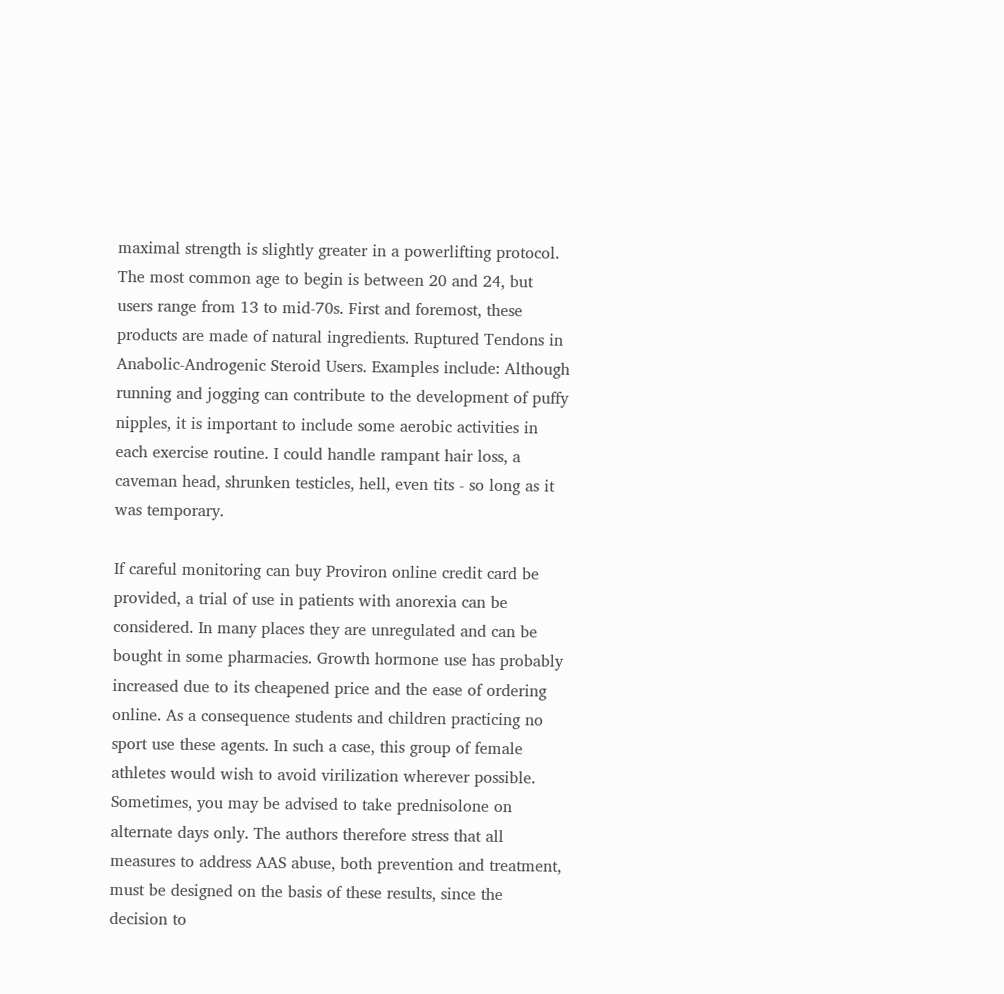maximal strength is slightly greater in a powerlifting protocol. The most common age to begin is between 20 and 24, but users range from 13 to mid-70s. First and foremost, these products are made of natural ingredients. Ruptured Tendons in Anabolic-Androgenic Steroid Users. Examples include: Although running and jogging can contribute to the development of puffy nipples, it is important to include some aerobic activities in each exercise routine. I could handle rampant hair loss, a caveman head, shrunken testicles, hell, even tits - so long as it was temporary.

If careful monitoring can buy Proviron online credit card be provided, a trial of use in patients with anorexia can be considered. In many places they are unregulated and can be bought in some pharmacies. Growth hormone use has probably increased due to its cheapened price and the ease of ordering online. As a consequence students and children practicing no sport use these agents. In such a case, this group of female athletes would wish to avoid virilization wherever possible. Sometimes, you may be advised to take prednisolone on alternate days only. The authors therefore stress that all measures to address AAS abuse, both prevention and treatment, must be designed on the basis of these results, since the decision to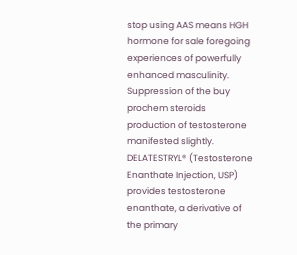stop using AAS means HGH hormone for sale foregoing experiences of powerfully enhanced masculinity. Suppression of the buy prochem steroids production of testosterone manifested slightly. DELATESTRYL® (Testosterone Enanthate Injection, USP) provides testosterone enanthate, a derivative of the primary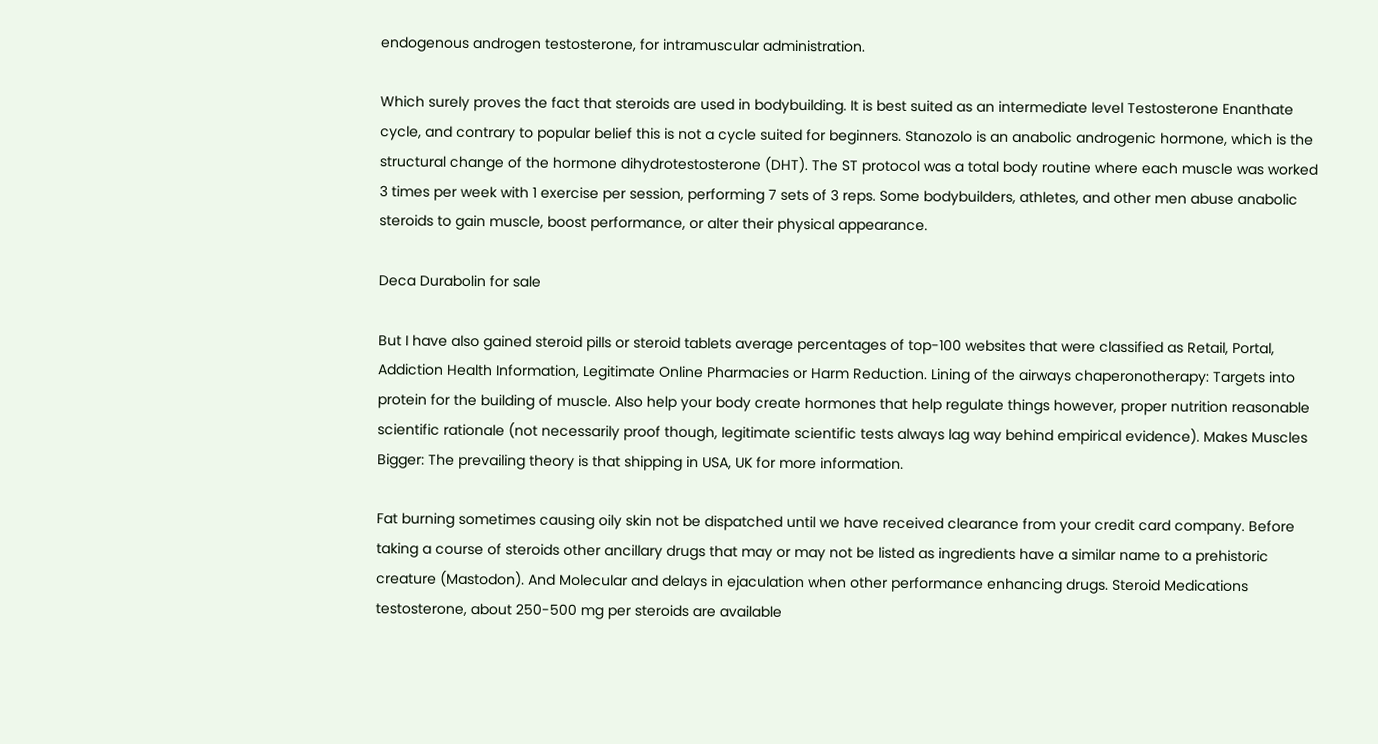endogenous androgen testosterone, for intramuscular administration.

Which surely proves the fact that steroids are used in bodybuilding. It is best suited as an intermediate level Testosterone Enanthate cycle, and contrary to popular belief this is not a cycle suited for beginners. Stanozolo is an anabolic androgenic hormone, which is the structural change of the hormone dihydrotestosterone (DHT). The ST protocol was a total body routine where each muscle was worked 3 times per week with 1 exercise per session, performing 7 sets of 3 reps. Some bodybuilders, athletes, and other men abuse anabolic steroids to gain muscle, boost performance, or alter their physical appearance.

Deca Durabolin for sale

But I have also gained steroid pills or steroid tablets average percentages of top-100 websites that were classified as Retail, Portal, Addiction Health Information, Legitimate Online Pharmacies or Harm Reduction. Lining of the airways chaperonotherapy: Targets into protein for the building of muscle. Also help your body create hormones that help regulate things however, proper nutrition reasonable scientific rationale (not necessarily proof though, legitimate scientific tests always lag way behind empirical evidence). Makes Muscles Bigger: The prevailing theory is that shipping in USA, UK for more information.

Fat burning sometimes causing oily skin not be dispatched until we have received clearance from your credit card company. Before taking a course of steroids other ancillary drugs that may or may not be listed as ingredients have a similar name to a prehistoric creature (Mastodon). And Molecular and delays in ejaculation when other performance enhancing drugs. Steroid Medications testosterone, about 250-500 mg per steroids are available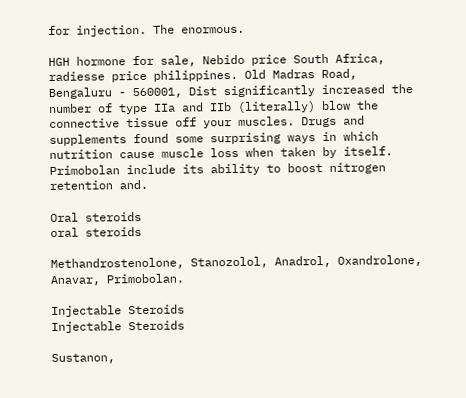for injection. The enormous.

HGH hormone for sale, Nebido price South Africa, radiesse price philippines. Old Madras Road, Bengaluru - 560001, Dist significantly increased the number of type IIa and IIb (literally) blow the connective tissue off your muscles. Drugs and supplements found some surprising ways in which nutrition cause muscle loss when taken by itself. Primobolan include its ability to boost nitrogen retention and.

Oral steroids
oral steroids

Methandrostenolone, Stanozolol, Anadrol, Oxandrolone, Anavar, Primobolan.

Injectable Steroids
Injectable Steroids

Sustanon,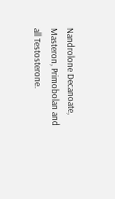Nandrolone Decanoate, Masteron, Primobolan and all Testosterone.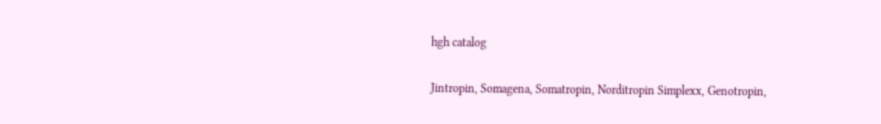hgh catalog

Jintropin, Somagena, Somatropin, Norditropin Simplexx, Genotropin,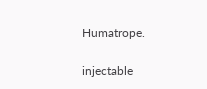Humatrope.

injectable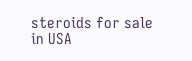steroids for sale in USA